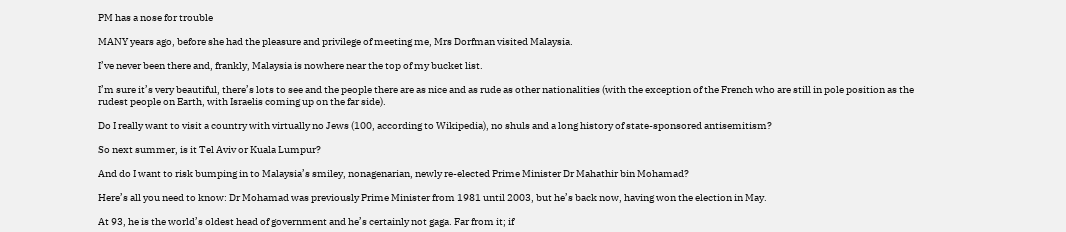PM has a nose for trouble

MANY years ago, before she had the pleasure and privilege of meeting me, Mrs Dorfman visited Malaysia.

I’ve never been there and, frankly, Malaysia is nowhere near the top of my bucket list.

I’m sure it’s very beautiful, there’s lots to see and the people there are as nice and as rude as other nationalities (with the exception of the French who are still in pole position as the rudest people on Earth, with Israelis coming up on the far side).

Do I really want to visit a country with virtually no Jews (100, according to Wikipedia), no shuls and a long history of state-sponsored antisemitism?

So next summer, is it Tel Aviv or Kuala Lumpur?

And do I want to risk bumping in to Malaysia’s smiley, nonagenarian, newly re-elected Prime Minister Dr Mahathir bin Mohamad?

Here’s all you need to know: Dr Mohamad was previously Prime Minister from 1981 until 2003, but he’s back now, having won the election in May.

At 93, he is the world’s oldest head of government and he’s certainly not gaga. Far from it; if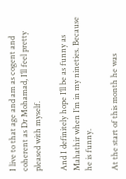I live to that age and am as cogent and coherent as Dr Mohamad, I’ll feel pretty pleased with myself.

And I definitely hope I’ll be as funny as Mahathir when I’m in my nineties. Because he is funny.

At the start of this month he was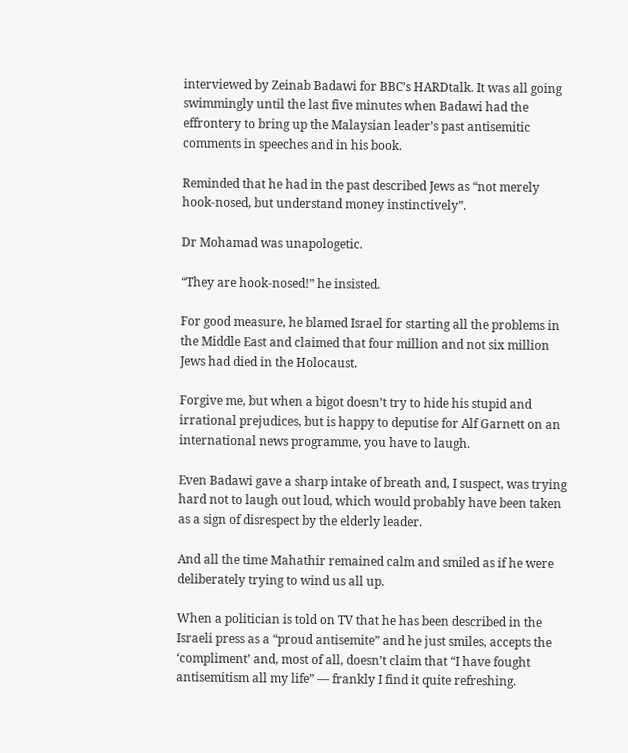interviewed by Zeinab Badawi for BBC’s HARDtalk. It was all going swimmingly until the last five minutes when Badawi had the effrontery to bring up the Malaysian leader’s past antisemitic comments in speeches and in his book.

Reminded that he had in the past described Jews as “not merely hook-nosed, but understand money instinctively”.

Dr Mohamad was unapologetic.

“They are hook-nosed!” he insisted.

For good measure, he blamed Israel for starting all the problems in the Middle East and claimed that four million and not six million Jews had died in the Holocaust.

Forgive me, but when a bigot doesn’t try to hide his stupid and irrational prejudices, but is happy to deputise for Alf Garnett on an international news programme, you have to laugh.

Even Badawi gave a sharp intake of breath and, I suspect, was trying hard not to laugh out loud, which would probably have been taken as a sign of disrespect by the elderly leader.

And all the time Mahathir remained calm and smiled as if he were deliberately trying to wind us all up.

When a politician is told on TV that he has been described in the Israeli press as a “proud antisemite” and he just smiles, accepts the ‘compliment’ and, most of all, doesn’t claim that “I have fought antisemitism all my life” — frankly I find it quite refreshing.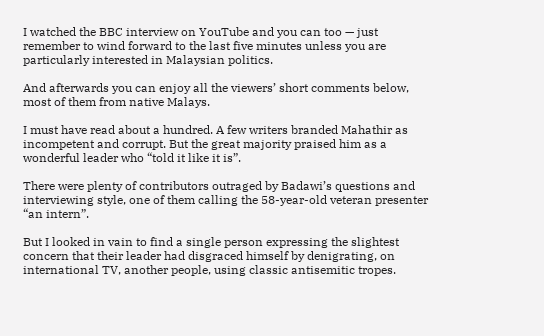I watched the BBC interview on YouTube and you can too — just remember to wind forward to the last five minutes unless you are particularly interested in Malaysian politics.

And afterwards you can enjoy all the viewers’ short comments below, most of them from native Malays.

I must have read about a hundred. A few writers branded Mahathir as incompetent and corrupt. But the great majority praised him as a wonderful leader who “told it like it is”.

There were plenty of contributors outraged by Badawi’s questions and interviewing style, one of them calling the 58-year-old veteran presenter “an intern”.

But I looked in vain to find a single person expressing the slightest concern that their leader had disgraced himself by denigrating, on international TV, another people, using classic antisemitic tropes.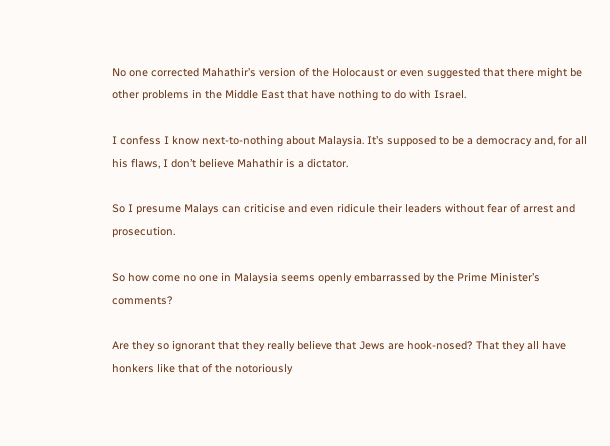No one corrected Mahathir’s version of the Holocaust or even suggested that there might be other problems in the Middle East that have nothing to do with Israel.

I confess I know next-to-nothing about Malaysia. It’s supposed to be a democracy and, for all his flaws, I don’t believe Mahathir is a dictator.

So I presume Malays can criticise and even ridicule their leaders without fear of arrest and prosecution.

So how come no one in Malaysia seems openly embarrassed by the Prime Minister’s comments?

Are they so ignorant that they really believe that Jews are hook-nosed? That they all have honkers like that of the notoriously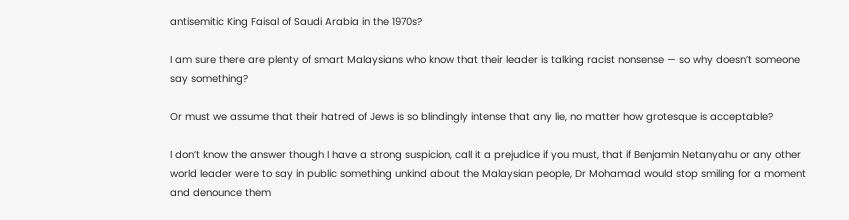antisemitic King Faisal of Saudi Arabia in the 1970s?

I am sure there are plenty of smart Malaysians who know that their leader is talking racist nonsense — so why doesn’t someone say something?

Or must we assume that their hatred of Jews is so blindingly intense that any lie, no matter how grotesque is acceptable?

I don’t know the answer though I have a strong suspicion, call it a prejudice if you must, that if Benjamin Netanyahu or any other world leader were to say in public something unkind about the Malaysian people, Dr Mohamad would stop smiling for a moment and denounce them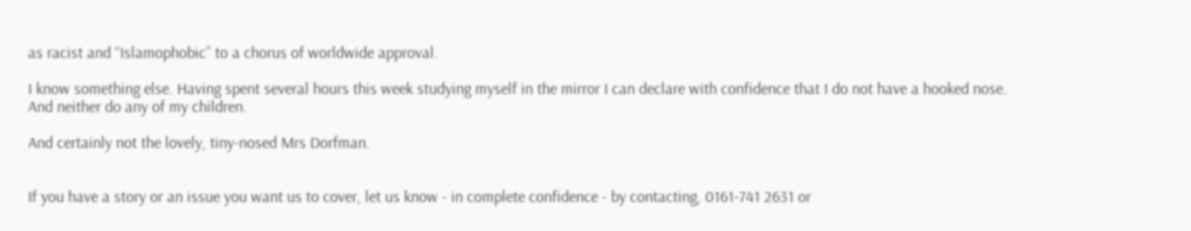as racist and “Islamophobic” to a chorus of worldwide approval.

I know something else. Having spent several hours this week studying myself in the mirror I can declare with confidence that I do not have a hooked nose. And neither do any of my children.

And certainly not the lovely, tiny-nosed Mrs Dorfman.


If you have a story or an issue you want us to cover, let us know - in complete confidence - by contacting, 0161-741 2631 or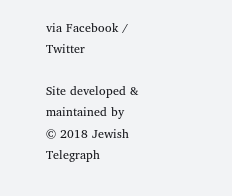via Facebook / Twitter

Site developed & maintained by
© 2018 Jewish Telegraph